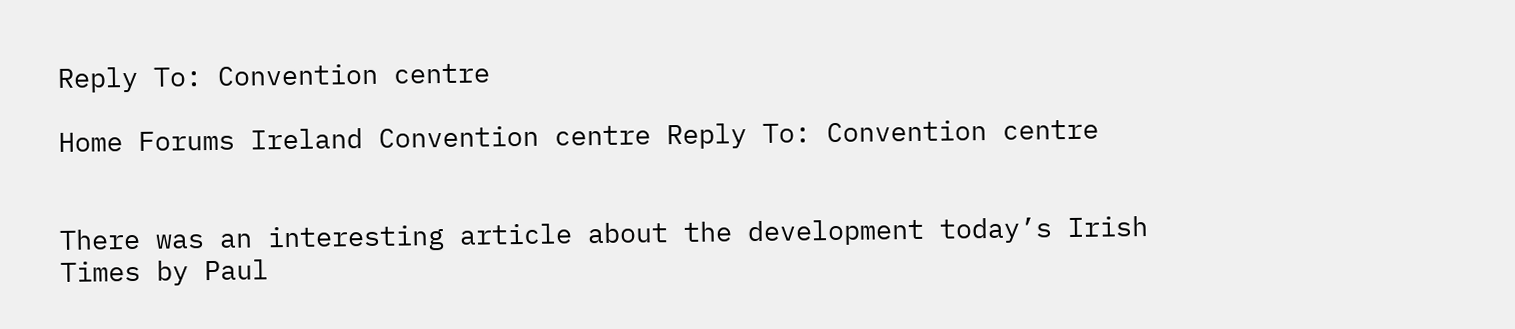Reply To: Convention centre

Home Forums Ireland Convention centre Reply To: Convention centre


There was an interesting article about the development today’s Irish Times by Paul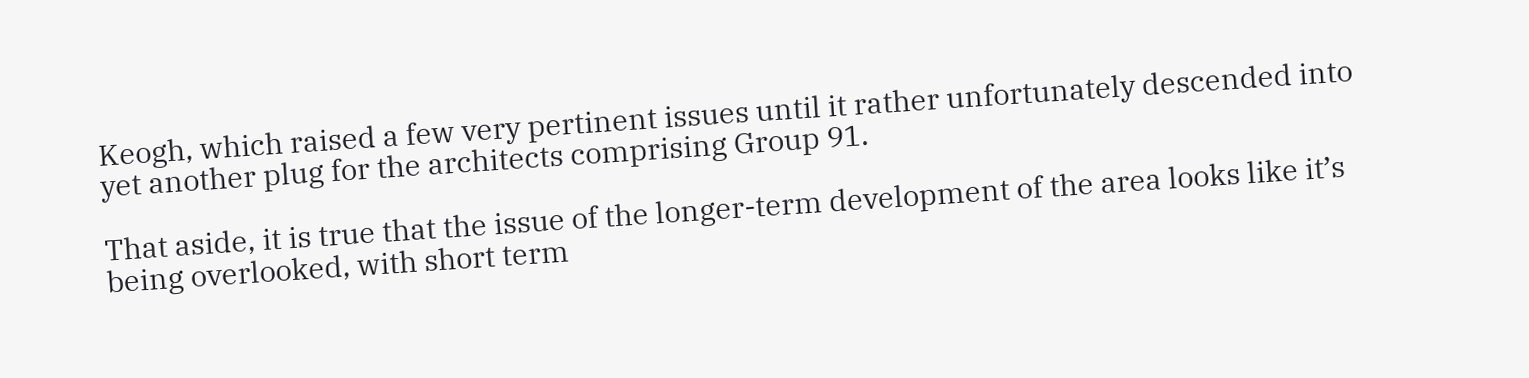Keogh, which raised a few very pertinent issues until it rather unfortunately descended into yet another plug for the architects comprising Group 91.

That aside, it is true that the issue of the longer-term development of the area looks like it’s being overlooked, with short term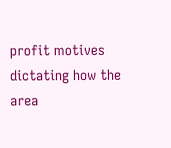profit motives dictating how the area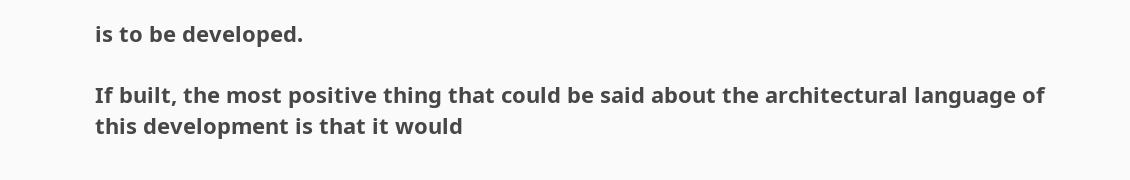is to be developed.

If built, the most positive thing that could be said about the architectural language of this development is that it would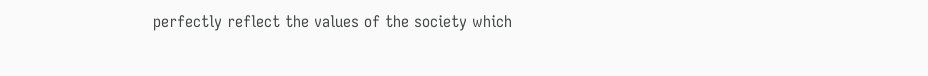perfectly reflect the values of the society which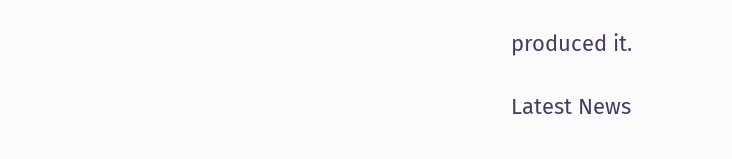produced it.

Latest News